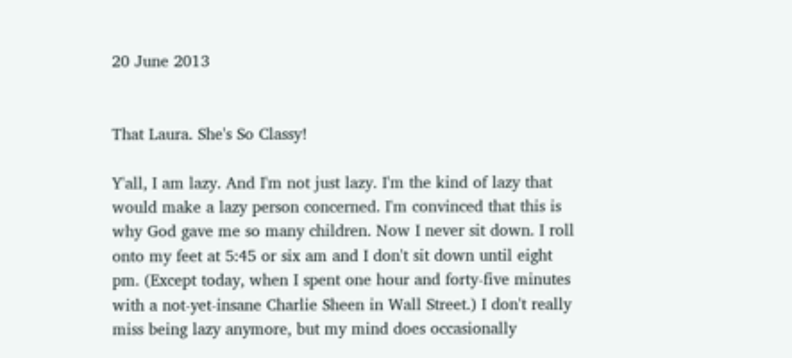20 June 2013


That Laura. She's So Classy!

Y'all, I am lazy. And I'm not just lazy. I'm the kind of lazy that would make a lazy person concerned. I'm convinced that this is why God gave me so many children. Now I never sit down. I roll onto my feet at 5:45 or six am and I don't sit down until eight pm. (Except today, when I spent one hour and forty-five minutes with a not-yet-insane Charlie Sheen in Wall Street.) I don't really miss being lazy anymore, but my mind does occasionally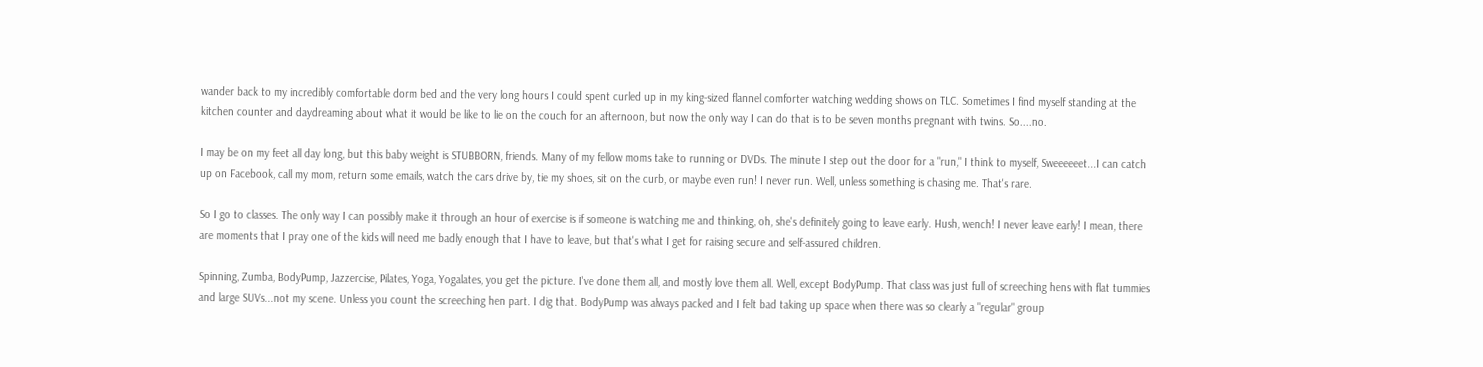wander back to my incredibly comfortable dorm bed and the very long hours I could spent curled up in my king-sized flannel comforter watching wedding shows on TLC. Sometimes I find myself standing at the kitchen counter and daydreaming about what it would be like to lie on the couch for an afternoon, but now the only way I can do that is to be seven months pregnant with twins. So....no.

I may be on my feet all day long, but this baby weight is STUBBORN, friends. Many of my fellow moms take to running or DVDs. The minute I step out the door for a "run," I think to myself, Sweeeeeet...I can catch up on Facebook, call my mom, return some emails, watch the cars drive by, tie my shoes, sit on the curb, or maybe even run! I never run. Well, unless something is chasing me. That's rare.

So I go to classes. The only way I can possibly make it through an hour of exercise is if someone is watching me and thinking, oh, she's definitely going to leave early. Hush, wench! I never leave early! I mean, there are moments that I pray one of the kids will need me badly enough that I have to leave, but that's what I get for raising secure and self-assured children.

Spinning, Zumba, BodyPump, Jazzercise, Pilates, Yoga, Yogalates, you get the picture. I've done them all, and mostly love them all. Well, except BodyPump. That class was just full of screeching hens with flat tummies and large SUVs...not my scene. Unless you count the screeching hen part. I dig that. BodyPump was always packed and I felt bad taking up space when there was so clearly a "regular" group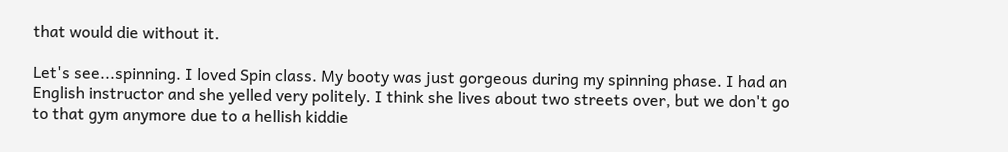that would die without it.

Let's see...spinning. I loved Spin class. My booty was just gorgeous during my spinning phase. I had an English instructor and she yelled very politely. I think she lives about two streets over, but we don't go to that gym anymore due to a hellish kiddie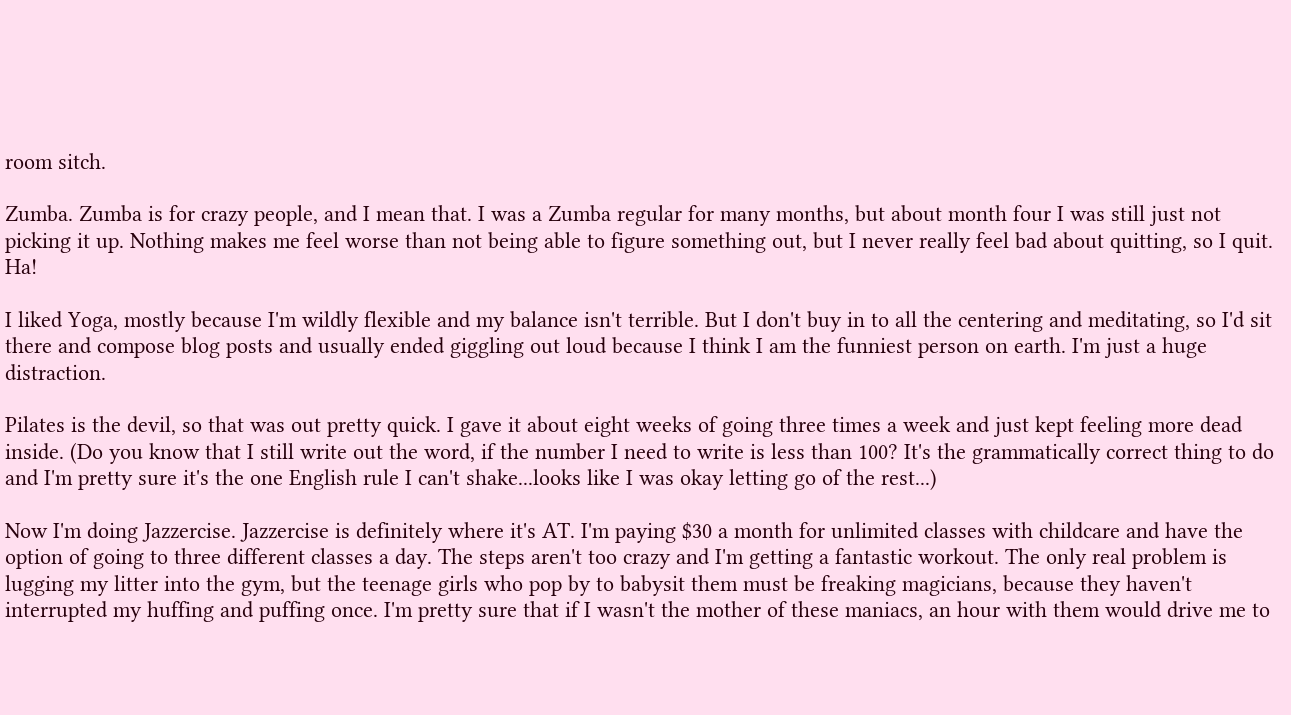room sitch.

Zumba. Zumba is for crazy people, and I mean that. I was a Zumba regular for many months, but about month four I was still just not picking it up. Nothing makes me feel worse than not being able to figure something out, but I never really feel bad about quitting, so I quit. Ha!

I liked Yoga, mostly because I'm wildly flexible and my balance isn't terrible. But I don't buy in to all the centering and meditating, so I'd sit there and compose blog posts and usually ended giggling out loud because I think I am the funniest person on earth. I'm just a huge distraction.

Pilates is the devil, so that was out pretty quick. I gave it about eight weeks of going three times a week and just kept feeling more dead inside. (Do you know that I still write out the word, if the number I need to write is less than 100? It's the grammatically correct thing to do and I'm pretty sure it's the one English rule I can't shake...looks like I was okay letting go of the rest...)

Now I'm doing Jazzercise. Jazzercise is definitely where it's AT. I'm paying $30 a month for unlimited classes with childcare and have the option of going to three different classes a day. The steps aren't too crazy and I'm getting a fantastic workout. The only real problem is lugging my litter into the gym, but the teenage girls who pop by to babysit them must be freaking magicians, because they haven't interrupted my huffing and puffing once. I'm pretty sure that if I wasn't the mother of these maniacs, an hour with them would drive me to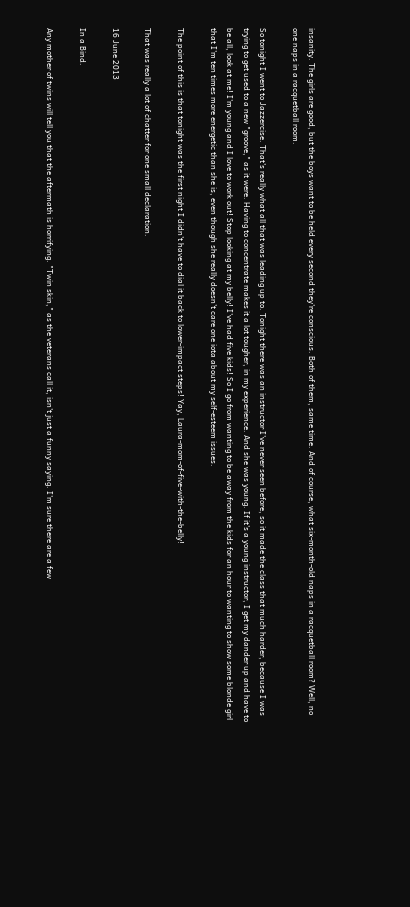insanity. The girls are good, but the boys want to be held every second they're conscious. Both of them, same time. And of course, what six-month-old naps in a racquetball room? Well, no one naps in a racquetball room.

So tonight I went to Jazzercise. That's really what all that was leading up to. Tonight there was an instructor I've never seen before, so it made the class that much harder, because I was trying to get used to a new "groove," as it were. Having to concentrate makes it a lot tougher, in my experience. And she was young. If it's a young instructor, I get my dander up and have to be all, look at me! I'm young and I love to work out! Stop looking at my belly! I've had five kids! So I go from wanting to be away from the kids for an hour to wanting to show some blonde girl that I'm ten times more energetic than she is, even though she really doesn't care one iota about my self-esteem issues.

The point of this is that tonight was the first night I didn't have to dial it back to lower-impact steps! Yay, Laura-mom-of-five-with-the-belly!

That was really a lot of chatter for one small declaration.

16 June 2013

In a Bind.

Any mother of twins will tell you that the aftermath is horrifying. "Twin skin," as the veterans call it, isn't just a funny saying. I'm sure there are a few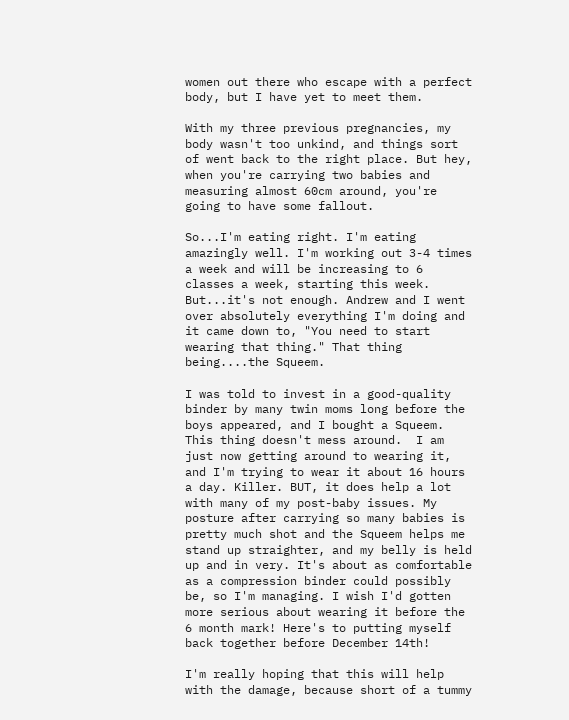women out there who escape with a perfect body, but I have yet to meet them.

With my three previous pregnancies, my body wasn't too unkind, and things sort of went back to the right place. But hey, when you're carrying two babies and measuring almost 60cm around, you're going to have some fallout.

So...I'm eating right. I'm eating amazingly well. I'm working out 3-4 times a week and will be increasing to 6 classes a week, starting this week. But...it's not enough. Andrew and I went over absolutely everything I'm doing and it came down to, "You need to start wearing that thing." That thing being....the Squeem.

I was told to invest in a good-quality binder by many twin moms long before the boys appeared, and I bought a Squeem. This thing doesn't mess around.  I am just now getting around to wearing it, and I'm trying to wear it about 16 hours a day. Killer. BUT, it does help a lot with many of my post-baby issues. My posture after carrying so many babies is pretty much shot and the Squeem helps me stand up straighter, and my belly is held up and in very. It's about as comfortable as a compression binder could possibly be, so I'm managing. I wish I'd gotten more serious about wearing it before the 6 month mark! Here's to putting myself back together before December 14th!

I'm really hoping that this will help with the damage, because short of a tummy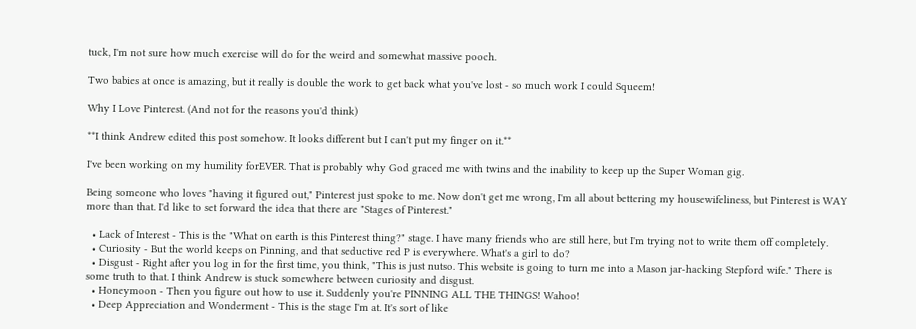tuck, I'm not sure how much exercise will do for the weird and somewhat massive pooch.

Two babies at once is amazing, but it really is double the work to get back what you've lost - so much work I could Squeem!

Why I Love Pinterest. (And not for the reasons you'd think)

**I think Andrew edited this post somehow. It looks different but I can't put my finger on it.**

I've been working on my humility forEVER. That is probably why God graced me with twins and the inability to keep up the Super Woman gig.

Being someone who loves "having it figured out," Pinterest just spoke to me. Now don't get me wrong, I'm all about bettering my housewifeliness, but Pinterest is WAY more than that. I'd like to set forward the idea that there are "Stages of Pinterest."

  • Lack of Interest - This is the "What on earth is this Pinterest thing?" stage. I have many friends who are still here, but I'm trying not to write them off completely.
  • Curiosity - But the world keeps on Pinning, and that seductive red P is everywhere. What's a girl to do?
  • Disgust - Right after you log in for the first time, you think, "This is just nutso. This website is going to turn me into a Mason jar-hacking Stepford wife." There is some truth to that. I think Andrew is stuck somewhere between curiosity and disgust.
  • Honeymoon - Then you figure out how to use it. Suddenly you're PINNING ALL THE THINGS! Wahoo!
  • Deep Appreciation and Wonderment - This is the stage I'm at. It's sort of like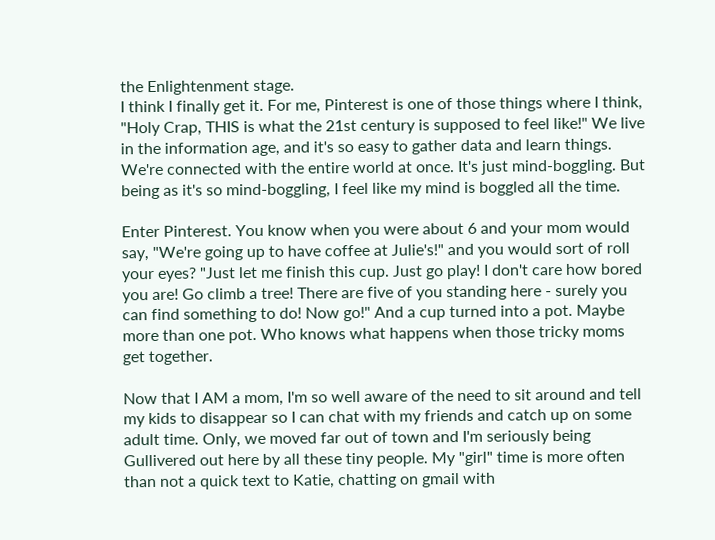the Enlightenment stage.
I think I finally get it. For me, Pinterest is one of those things where I think, "Holy Crap, THIS is what the 21st century is supposed to feel like!" We live in the information age, and it's so easy to gather data and learn things. We're connected with the entire world at once. It's just mind-boggling. But being as it's so mind-boggling, I feel like my mind is boggled all the time.

Enter Pinterest. You know when you were about 6 and your mom would say, "We're going up to have coffee at Julie's!" and you would sort of roll your eyes? "Just let me finish this cup. Just go play! I don't care how bored you are! Go climb a tree! There are five of you standing here - surely you can find something to do! Now go!" And a cup turned into a pot. Maybe more than one pot. Who knows what happens when those tricky moms get together.

Now that I AM a mom, I'm so well aware of the need to sit around and tell my kids to disappear so I can chat with my friends and catch up on some adult time. Only, we moved far out of town and I'm seriously being Gullivered out here by all these tiny people. My "girl" time is more often than not a quick text to Katie, chatting on gmail with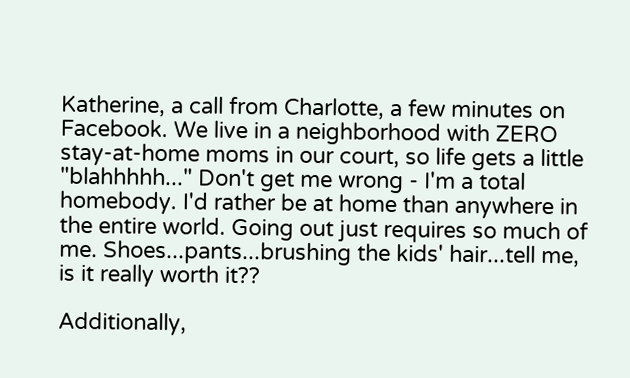Katherine, a call from Charlotte, a few minutes on Facebook. We live in a neighborhood with ZERO stay-at-home moms in our court, so life gets a little "blahhhhh..." Don't get me wrong - I'm a total homebody. I'd rather be at home than anywhere in the entire world. Going out just requires so much of me. Shoes...pants...brushing the kids' hair...tell me, is it really worth it??

Additionally,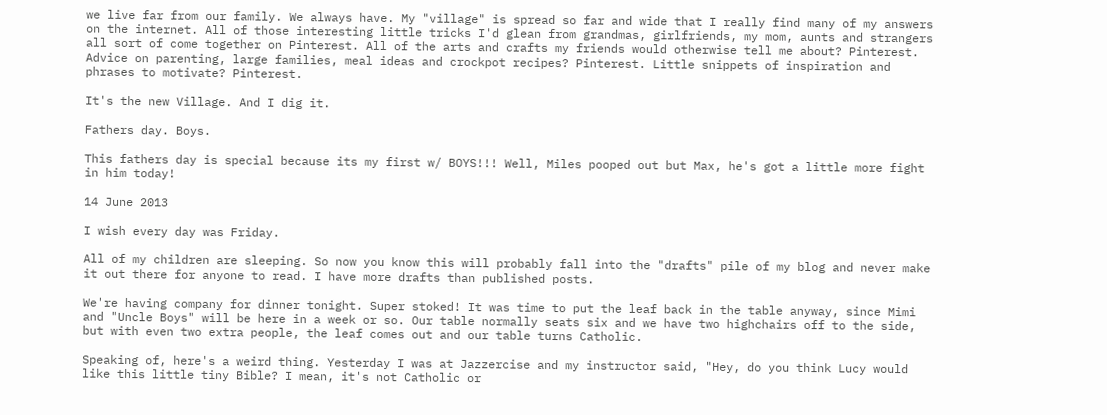we live far from our family. We always have. My "village" is spread so far and wide that I really find many of my answers on the internet. All of those interesting little tricks I'd glean from grandmas, girlfriends, my mom, aunts and strangers all sort of come together on Pinterest. All of the arts and crafts my friends would otherwise tell me about? Pinterest. Advice on parenting, large families, meal ideas and crockpot recipes? Pinterest. Little snippets of inspiration and phrases to motivate? Pinterest.

It's the new Village. And I dig it.

Fathers day. Boys.

This fathers day is special because its my first w/ BOYS!!! Well, Miles pooped out but Max, he's got a little more fight in him today!

14 June 2013

I wish every day was Friday.

All of my children are sleeping. So now you know this will probably fall into the "drafts" pile of my blog and never make it out there for anyone to read. I have more drafts than published posts.

We're having company for dinner tonight. Super stoked! It was time to put the leaf back in the table anyway, since Mimi and "Uncle Boys" will be here in a week or so. Our table normally seats six and we have two highchairs off to the side, but with even two extra people, the leaf comes out and our table turns Catholic.

Speaking of, here's a weird thing. Yesterday I was at Jazzercise and my instructor said, "Hey, do you think Lucy would like this little tiny Bible? I mean, it's not Catholic or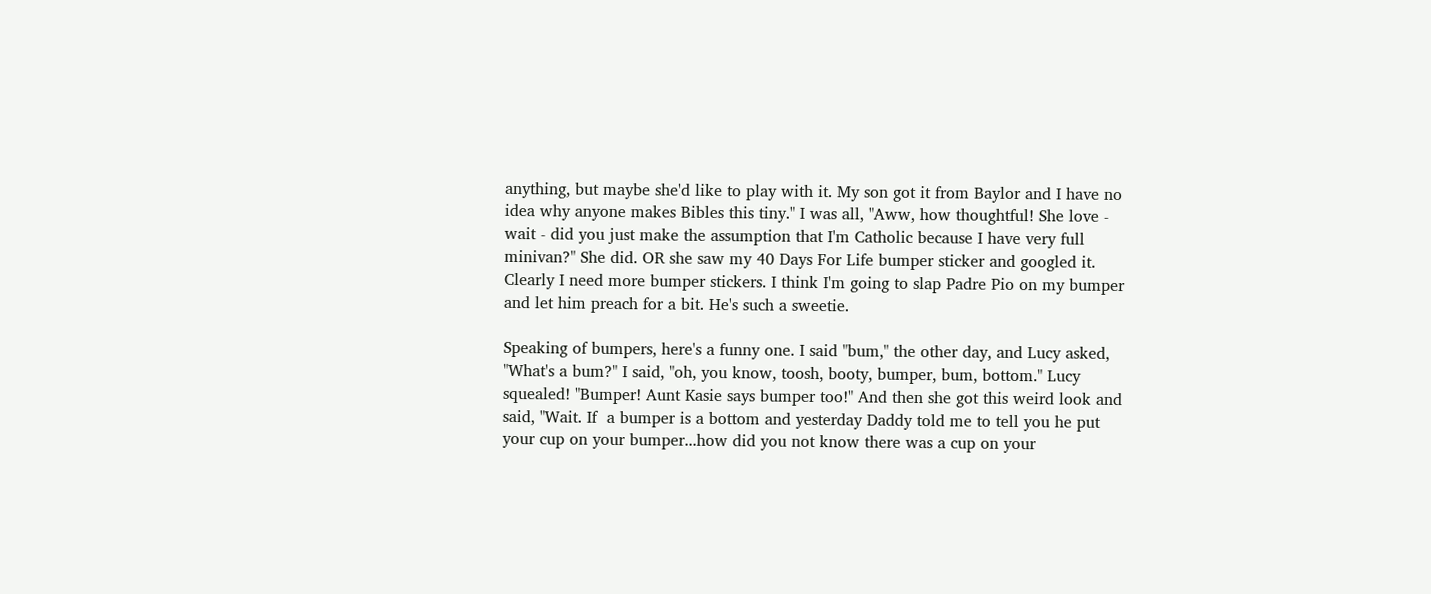anything, but maybe she'd like to play with it. My son got it from Baylor and I have no idea why anyone makes Bibles this tiny." I was all, "Aww, how thoughtful! She love - wait - did you just make the assumption that I'm Catholic because I have very full minivan?" She did. OR she saw my 40 Days For Life bumper sticker and googled it. Clearly I need more bumper stickers. I think I'm going to slap Padre Pio on my bumper and let him preach for a bit. He's such a sweetie.

Speaking of bumpers, here's a funny one. I said "bum," the other day, and Lucy asked, "What's a bum?" I said, "oh, you know, toosh, booty, bumper, bum, bottom." Lucy squealed! "Bumper! Aunt Kasie says bumper too!" And then she got this weird look and said, "Wait. If  a bumper is a bottom and yesterday Daddy told me to tell you he put your cup on your bumper...how did you not know there was a cup on your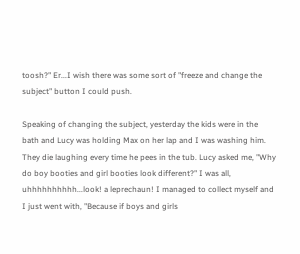toosh?" Er...I wish there was some sort of "freeze and change the subject" button I could push.

Speaking of changing the subject, yesterday the kids were in the bath and Lucy was holding Max on her lap and I was washing him. They die laughing every time he pees in the tub. Lucy asked me, "Why do boy booties and girl booties look different?" I was all, uhhhhhhhhhh...look! a leprechaun! I managed to collect myself and I just went with, "Because if boys and girls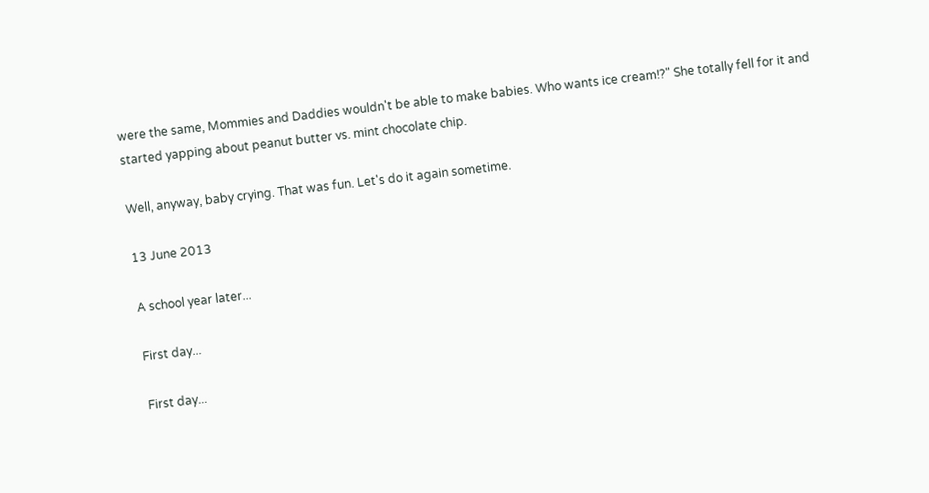were the same, Mommies and Daddies wouldn't be able to make babies. Who wants ice cream!?" She totally fell for it and started yapping about peanut butter vs. mint chocolate chip.

Well, anyway, baby crying. That was fun. Let's do it again sometime.

13 June 2013

A school year later...

First day...

First day...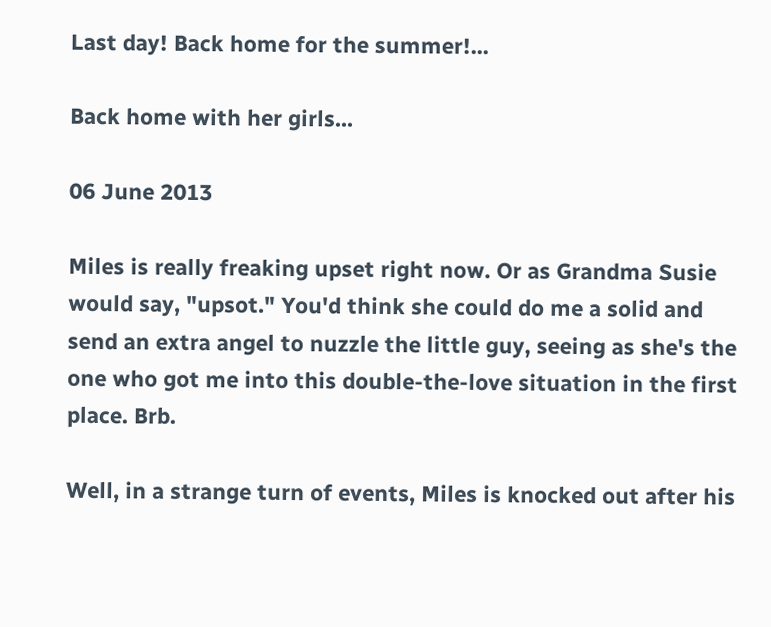Last day! Back home for the summer!...

Back home with her girls...

06 June 2013

Miles is really freaking upset right now. Or as Grandma Susie would say, "upsot." You'd think she could do me a solid and send an extra angel to nuzzle the little guy, seeing as she's the one who got me into this double-the-love situation in the first place. Brb.

Well, in a strange turn of events, Miles is knocked out after his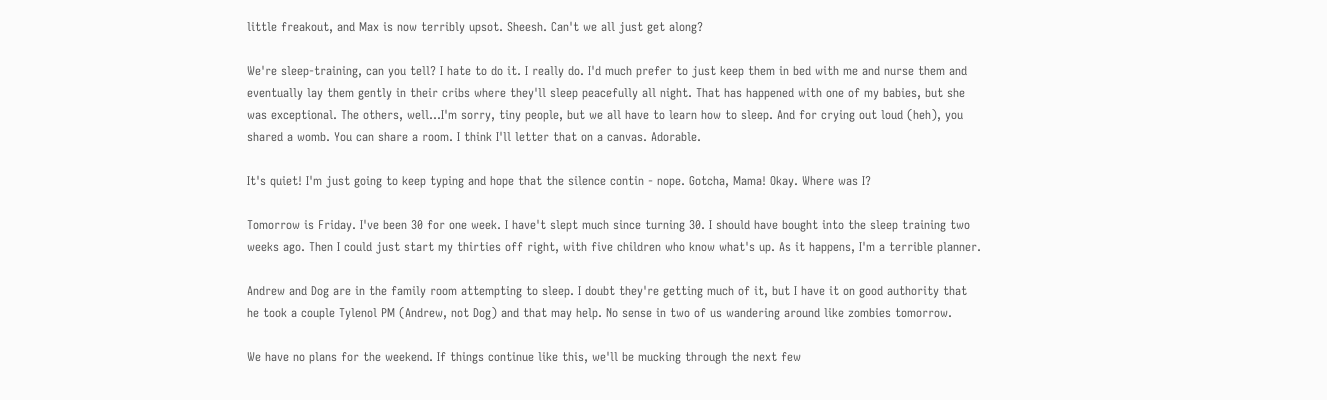little freakout, and Max is now terribly upsot. Sheesh. Can't we all just get along?

We're sleep-training, can you tell? I hate to do it. I really do. I'd much prefer to just keep them in bed with me and nurse them and eventually lay them gently in their cribs where they'll sleep peacefully all night. That has happened with one of my babies, but she was exceptional. The others, well...I'm sorry, tiny people, but we all have to learn how to sleep. And for crying out loud (heh), you shared a womb. You can share a room. I think I'll letter that on a canvas. Adorable.

It's quiet! I'm just going to keep typing and hope that the silence contin - nope. Gotcha, Mama! Okay. Where was I?

Tomorrow is Friday. I've been 30 for one week. I have't slept much since turning 30. I should have bought into the sleep training two weeks ago. Then I could just start my thirties off right, with five children who know what's up. As it happens, I'm a terrible planner.

Andrew and Dog are in the family room attempting to sleep. I doubt they're getting much of it, but I have it on good authority that he took a couple Tylenol PM (Andrew, not Dog) and that may help. No sense in two of us wandering around like zombies tomorrow.

We have no plans for the weekend. If things continue like this, we'll be mucking through the next few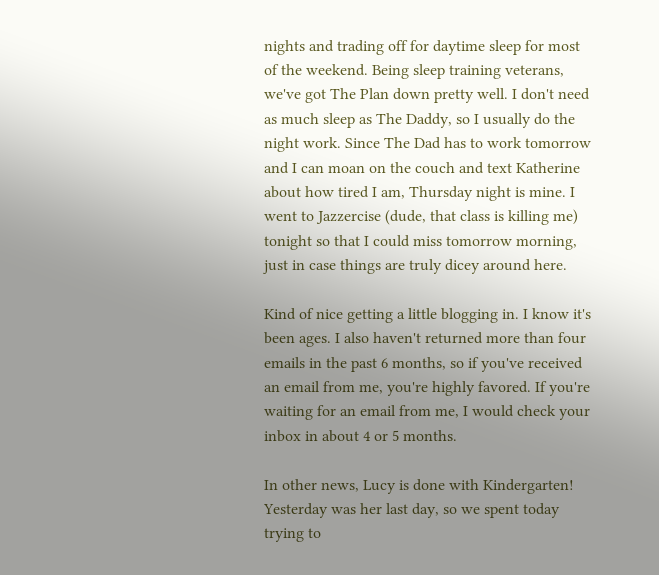nights and trading off for daytime sleep for most of the weekend. Being sleep training veterans, we've got The Plan down pretty well. I don't need as much sleep as The Daddy, so I usually do the night work. Since The Dad has to work tomorrow and I can moan on the couch and text Katherine about how tired I am, Thursday night is mine. I went to Jazzercise (dude, that class is killing me) tonight so that I could miss tomorrow morning, just in case things are truly dicey around here.

Kind of nice getting a little blogging in. I know it's been ages. I also haven't returned more than four emails in the past 6 months, so if you've received an email from me, you're highly favored. If you're waiting for an email from me, I would check your inbox in about 4 or 5 months.

In other news, Lucy is done with Kindergarten! Yesterday was her last day, so we spent today trying to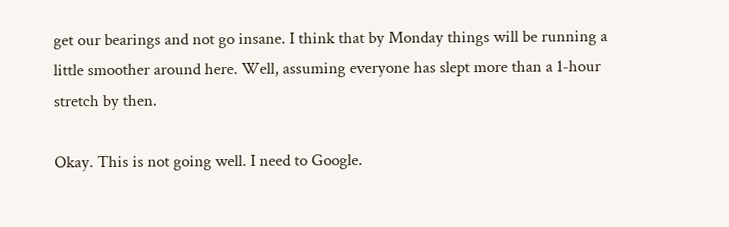get our bearings and not go insane. I think that by Monday things will be running a little smoother around here. Well, assuming everyone has slept more than a 1-hour stretch by then.

Okay. This is not going well. I need to Google.